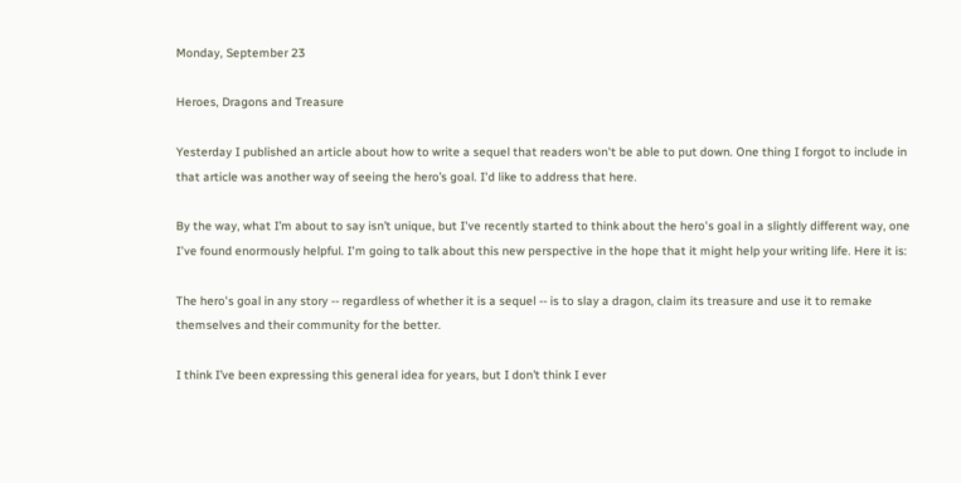Monday, September 23

Heroes, Dragons and Treasure

Yesterday I published an article about how to write a sequel that readers won't be able to put down. One thing I forgot to include in that article was another way of seeing the hero’s goal. I'd like to address that here.

By the way, what I’m about to say isn’t unique, but I've recently started to think about the hero's goal in a slightly different way, one I've found enormously helpful. I'm going to talk about this new perspective in the hope that it might help your writing life. Here it is:

The hero's goal in any story -- regardless of whether it is a sequel -- is to slay a dragon, claim its treasure and use it to remake themselves and their community for the better.

I think I’ve been expressing this general idea for years, but I don’t think I ever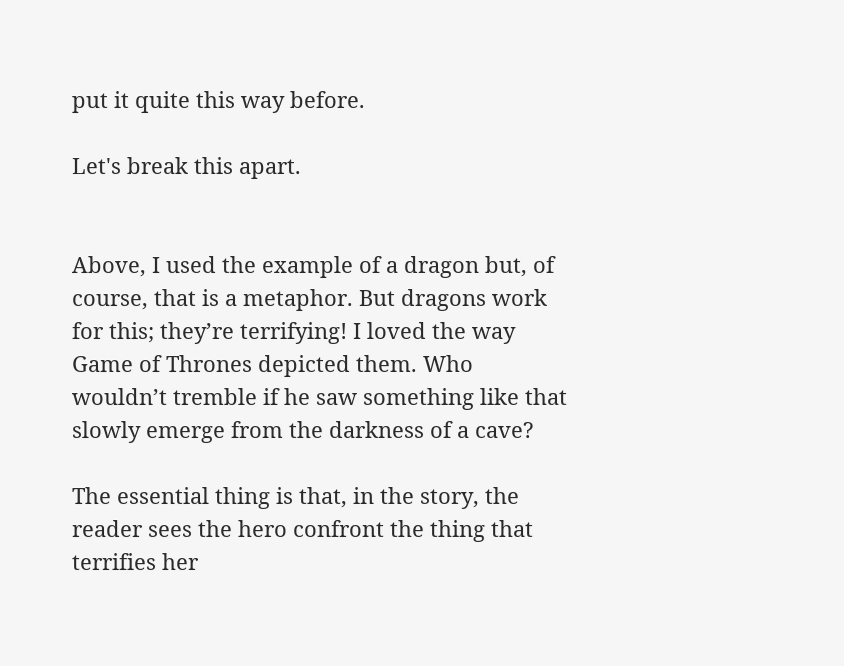put it quite this way before.

Let's break this apart.


Above, I used the example of a dragon but, of course, that is a metaphor. But dragons work for this; they’re terrifying! I loved the way Game of Thrones depicted them. Who wouldn’t tremble if he saw something like that slowly emerge from the darkness of a cave?

The essential thing is that, in the story, the reader sees the hero confront the thing that terrifies her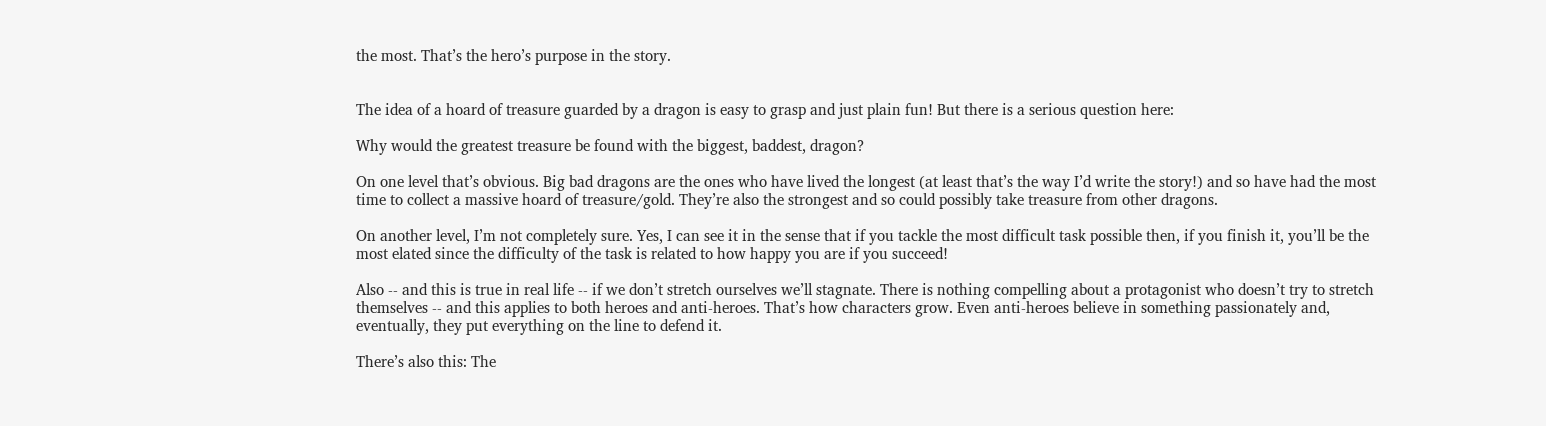the most. That’s the hero’s purpose in the story.


The idea of a hoard of treasure guarded by a dragon is easy to grasp and just plain fun! But there is a serious question here:

Why would the greatest treasure be found with the biggest, baddest, dragon?

On one level that’s obvious. Big bad dragons are the ones who have lived the longest (at least that’s the way I’d write the story!) and so have had the most time to collect a massive hoard of treasure/gold. They’re also the strongest and so could possibly take treasure from other dragons.

On another level, I’m not completely sure. Yes, I can see it in the sense that if you tackle the most difficult task possible then, if you finish it, you’ll be the most elated since the difficulty of the task is related to how happy you are if you succeed!

Also -- and this is true in real life -- if we don’t stretch ourselves we’ll stagnate. There is nothing compelling about a protagonist who doesn’t try to stretch themselves -- and this applies to both heroes and anti-heroes. That’s how characters grow. Even anti-heroes believe in something passionately and, eventually, they put everything on the line to defend it.

There’s also this: The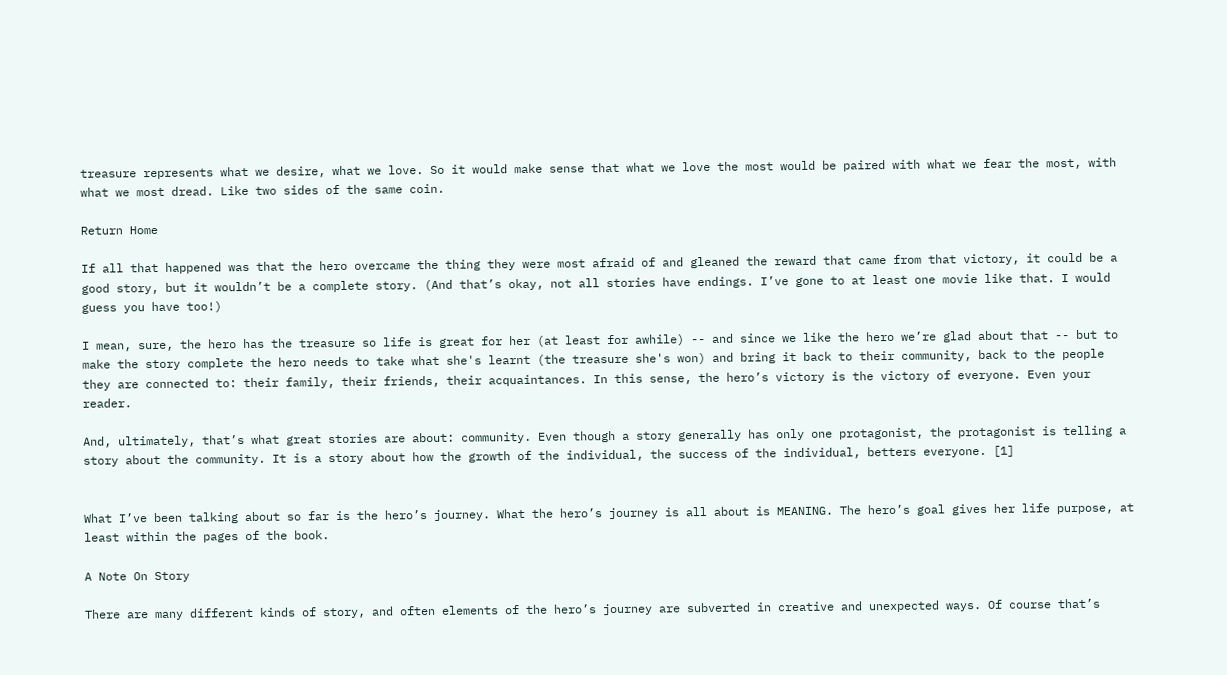treasure represents what we desire, what we love. So it would make sense that what we love the most would be paired with what we fear the most, with what we most dread. Like two sides of the same coin.

Return Home

If all that happened was that the hero overcame the thing they were most afraid of and gleaned the reward that came from that victory, it could be a good story, but it wouldn’t be a complete story. (And that’s okay, not all stories have endings. I’ve gone to at least one movie like that. I would guess you have too!)

I mean, sure, the hero has the treasure so life is great for her (at least for awhile) -- and since we like the hero we’re glad about that -- but to make the story complete the hero needs to take what she's learnt (the treasure she's won) and bring it back to their community, back to the people they are connected to: their family, their friends, their acquaintances. In this sense, the hero’s victory is the victory of everyone. Even your reader.

And, ultimately, that’s what great stories are about: community. Even though a story generally has only one protagonist, the protagonist is telling a story about the community. It is a story about how the growth of the individual, the success of the individual, betters everyone. [1]


What I’ve been talking about so far is the hero’s journey. What the hero’s journey is all about is MEANING. The hero’s goal gives her life purpose, at least within the pages of the book.

A Note On Story

There are many different kinds of story, and often elements of the hero’s journey are subverted in creative and unexpected ways. Of course that’s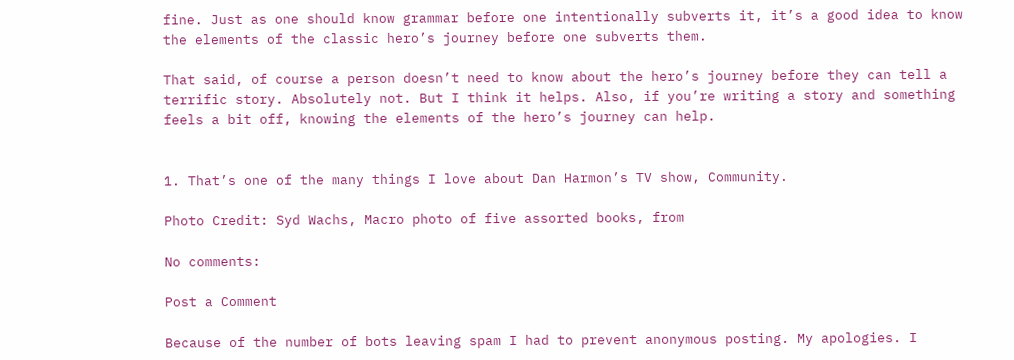fine. Just as one should know grammar before one intentionally subverts it, it’s a good idea to know the elements of the classic hero’s journey before one subverts them.

That said, of course a person doesn’t need to know about the hero’s journey before they can tell a terrific story. Absolutely not. But I think it helps. Also, if you’re writing a story and something feels a bit off, knowing the elements of the hero’s journey can help.


1. That’s one of the many things I love about Dan Harmon’s TV show, Community.

Photo Credit: Syd Wachs, Macro photo of five assorted books, from

No comments:

Post a Comment

Because of the number of bots leaving spam I had to prevent anonymous posting. My apologies. I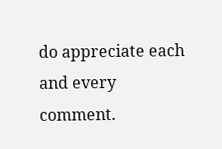do appreciate each and every comment.